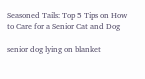Seasoned Tails: Top 5 Tips on How to Care for a Senior Cat and Dog

senior dog lying on blanket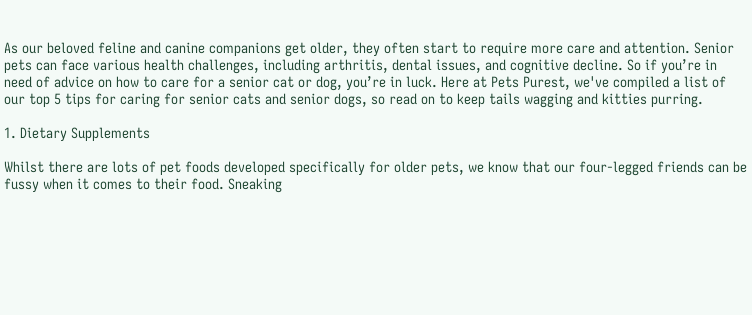As our beloved feline and canine companions get older, they often start to require more care and attention. Senior pets can face various health challenges, including arthritis, dental issues, and cognitive decline. So if you’re in need of advice on how to care for a senior cat or dog, you’re in luck. Here at Pets Purest, we've compiled a list of our top 5 tips for caring for senior cats and senior dogs, so read on to keep tails wagging and kitties purring.

1. Dietary Supplements

Whilst there are lots of pet foods developed specifically for older pets, we know that our four-legged friends can be fussy when it comes to their food. Sneaking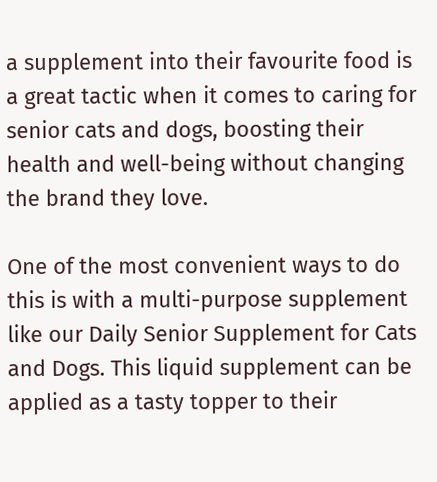a supplement into their favourite food is a great tactic when it comes to caring for senior cats and dogs, boosting their health and well-being without changing the brand they love.

One of the most convenient ways to do this is with a multi-purpose supplement like our Daily Senior Supplement for Cats and Dogs. This liquid supplement can be applied as a tasty topper to their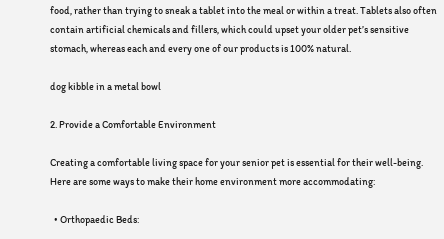food, rather than trying to sneak a tablet into the meal or within a treat. Tablets also often contain artificial chemicals and fillers, which could upset your older pet’s sensitive stomach, whereas each and every one of our products is 100% natural.

dog kibble in a metal bowl

2. Provide a Comfortable Environment

Creating a comfortable living space for your senior pet is essential for their well-being. Here are some ways to make their home environment more accommodating:

  • Orthopaedic Beds: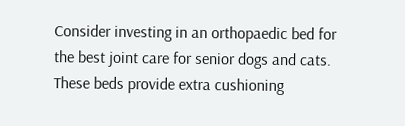Consider investing in an orthopaedic bed for the best joint care for senior dogs and cats. These beds provide extra cushioning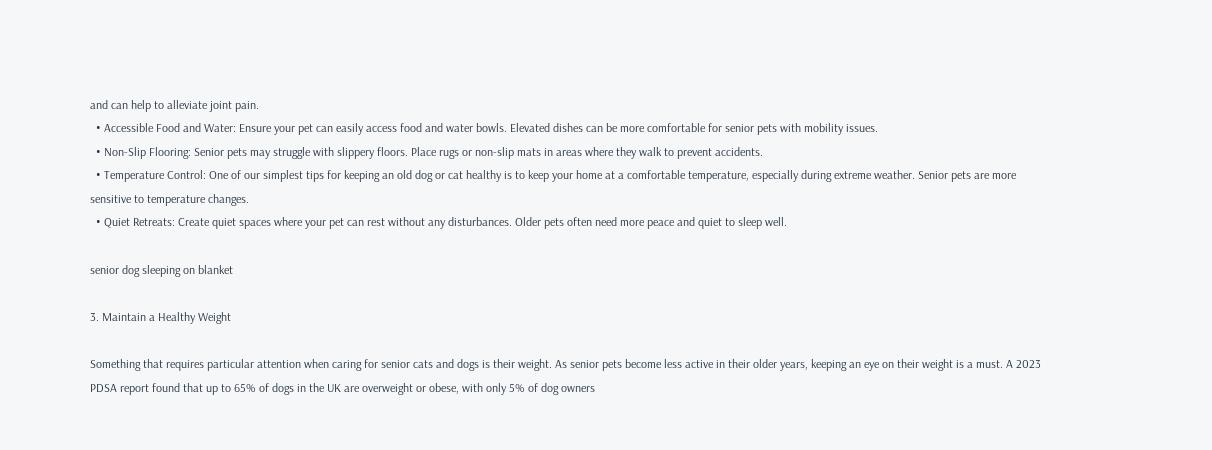and can help to alleviate joint pain.
  • Accessible Food and Water: Ensure your pet can easily access food and water bowls. Elevated dishes can be more comfortable for senior pets with mobility issues.
  • Non-Slip Flooring: Senior pets may struggle with slippery floors. Place rugs or non-slip mats in areas where they walk to prevent accidents.
  • Temperature Control: One of our simplest tips for keeping an old dog or cat healthy is to keep your home at a comfortable temperature, especially during extreme weather. Senior pets are more sensitive to temperature changes.
  • Quiet Retreats: Create quiet spaces where your pet can rest without any disturbances. Older pets often need more peace and quiet to sleep well.

senior dog sleeping on blanket

3. Maintain a Healthy Weight

Something that requires particular attention when caring for senior cats and dogs is their weight. As senior pets become less active in their older years, keeping an eye on their weight is a must. A 2023 PDSA report found that up to 65% of dogs in the UK are overweight or obese, with only 5% of dog owners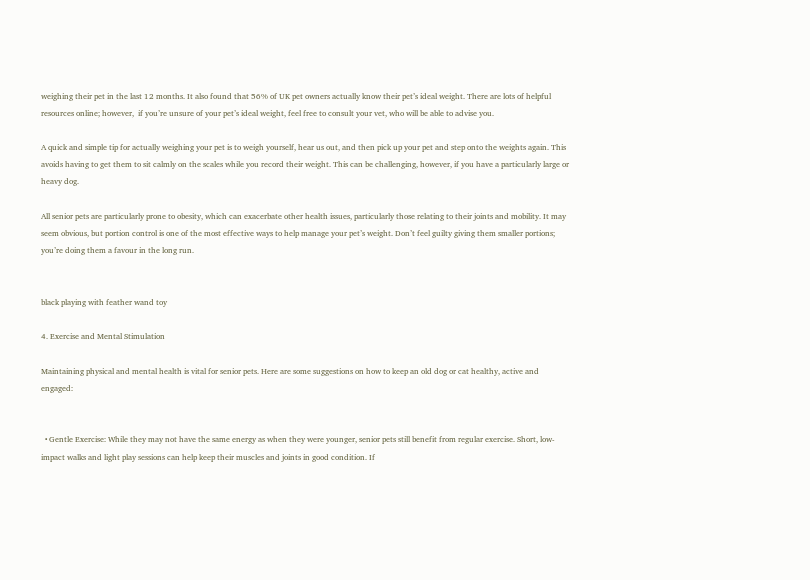weighing their pet in the last 12 months. It also found that 56% of UK pet owners actually know their pet’s ideal weight. There are lots of helpful resources online; however,  if you’re unsure of your pet’s ideal weight, feel free to consult your vet, who will be able to advise you.

A quick and simple tip for actually weighing your pet is to weigh yourself, hear us out, and then pick up your pet and step onto the weights again. This avoids having to get them to sit calmly on the scales while you record their weight. This can be challenging, however, if you have a particularly large or heavy dog.

All senior pets are particularly prone to obesity, which can exacerbate other health issues, particularly those relating to their joints and mobility. It may seem obvious, but portion control is one of the most effective ways to help manage your pet’s weight. Don’t feel guilty giving them smaller portions; you’re doing them a favour in the long run.


black playing with feather wand toy

4. Exercise and Mental Stimulation

Maintaining physical and mental health is vital for senior pets. Here are some suggestions on how to keep an old dog or cat healthy, active and engaged:


  • Gentle Exercise: While they may not have the same energy as when they were younger, senior pets still benefit from regular exercise. Short, low-impact walks and light play sessions can help keep their muscles and joints in good condition. If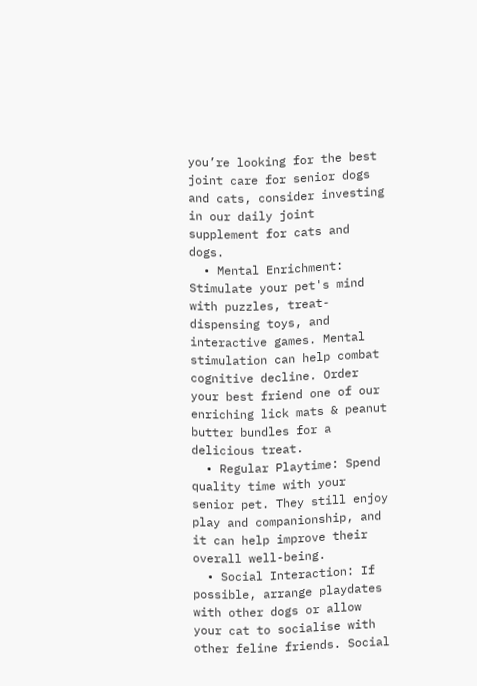you’re looking for the best joint care for senior dogs and cats, consider investing in our daily joint supplement for cats and dogs.
  • Mental Enrichment: Stimulate your pet's mind with puzzles, treat-dispensing toys, and interactive games. Mental stimulation can help combat cognitive decline. Order your best friend one of our enriching lick mats & peanut butter bundles for a delicious treat.
  • Regular Playtime: Spend quality time with your senior pet. They still enjoy play and companionship, and it can help improve their overall well-being.
  • Social Interaction: If possible, arrange playdates with other dogs or allow your cat to socialise with other feline friends. Social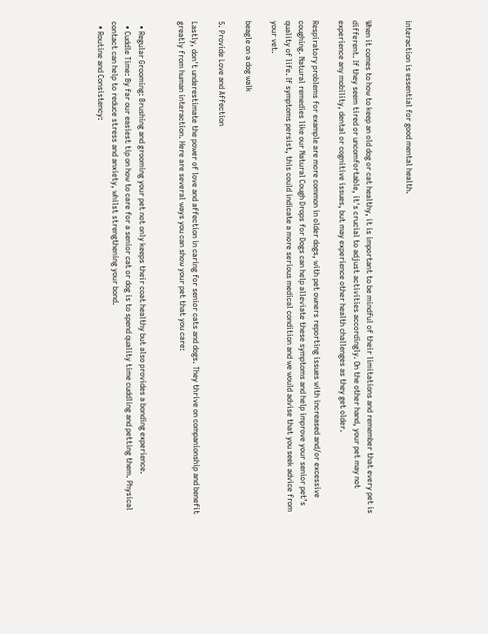interaction is essential for good mental health.


When it comes to how to keep an old dog or cat healthy, it is important to be mindful of their limitations and remember that every pet is different. If they seem tired or uncomfortable, it's crucial to adjust activities accordingly. On the other hand, your pet may not experience any mobility, dental or cognitive issues, but may experience other health challenges as they get older.

Respiratory problems for example are more common in older dogs, with pet owners reporting issues with increased and/or excessive coughing. Natural remedies like our Natural Cough Drops for Dogs can help alleviate these symptoms and help improve your senior pet’s quality of life. If symptoms persist, this could indicate a more serious medical condition and we would advise that you seek advice from your vet.

beagle on a dog walk

5. Provide Love and Affection

Lastly, don't underestimate the power of love and affection in caring for senior cats and dogs. They thrive on companionship and benefit greatly from human interaction. Here are several ways you can show your pet that you care:


  • Regular Grooming: Brushing and grooming your pet not only keeps their coat healthy but also provides a bonding experience.
  • Cuddle Time: By far our easiest tip on how to care for a senior cat or dog is to spend quality time cuddling and petting them. Physical contact can help to reduce stress and anxiety, whilst strengthening your bond.
  • Routine and Consistency: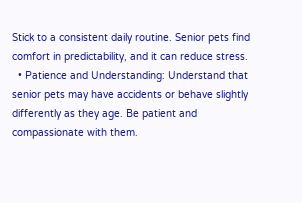Stick to a consistent daily routine. Senior pets find comfort in predictability, and it can reduce stress.
  • Patience and Understanding: Understand that senior pets may have accidents or behave slightly differently as they age. Be patient and compassionate with them.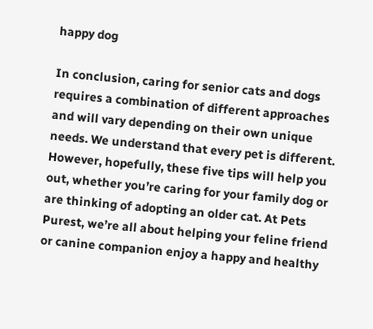happy dog

In conclusion, caring for senior cats and dogs requires a combination of different approaches and will vary depending on their own unique needs. We understand that every pet is different. However, hopefully, these five tips will help you out, whether you’re caring for your family dog or are thinking of adopting an older cat. At Pets Purest, we’re all about helping your feline friend or canine companion enjoy a happy and healthy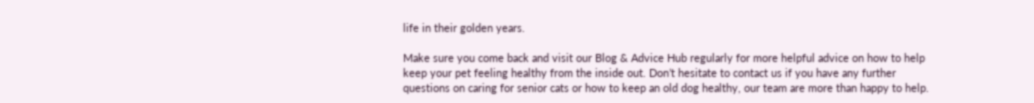life in their golden years.

Make sure you come back and visit our Blog & Advice Hub regularly for more helpful advice on how to help keep your pet feeling healthy from the inside out. Don’t hesitate to contact us if you have any further questions on caring for senior cats or how to keep an old dog healthy, our team are more than happy to help.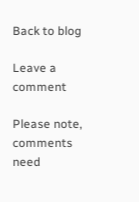Back to blog

Leave a comment

Please note, comments need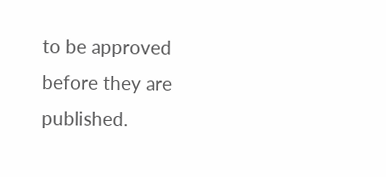to be approved before they are published.